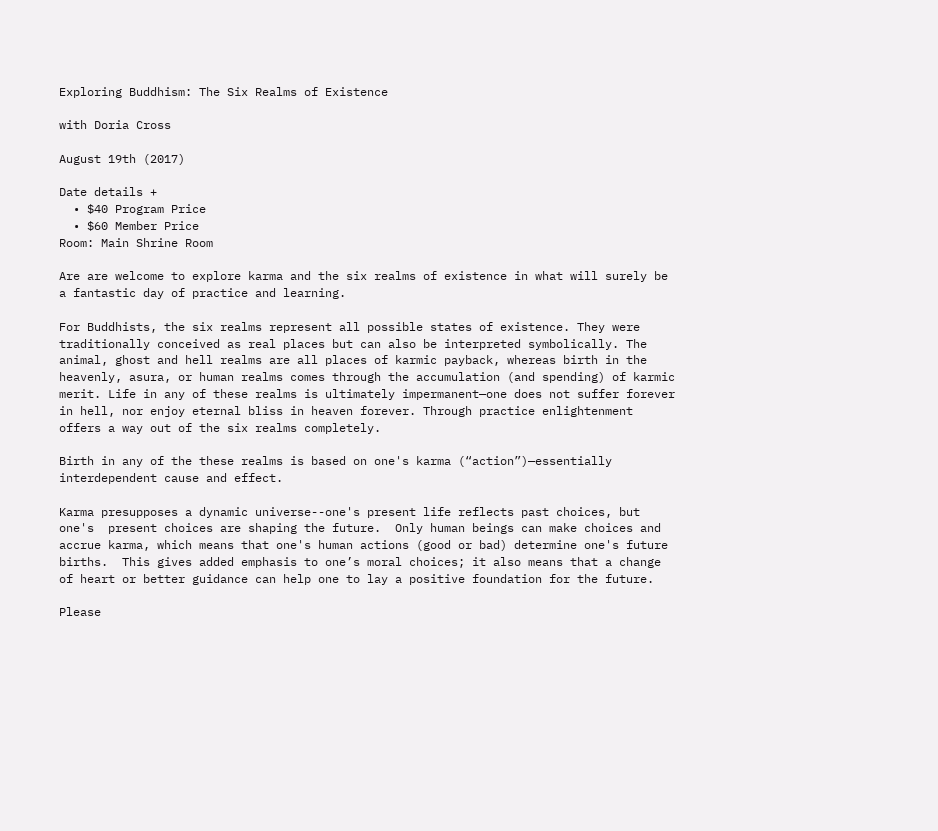Exploring Buddhism: The Six Realms of Existence

with Doria Cross

August 19th (2017)

Date details +
  • $40 Program Price
  • $60 Member Price
Room: Main Shrine Room

Are are welcome to explore karma and the six realms of existence in what will surely be a fantastic day of practice and learning.

For Buddhists, the six realms represent all possible states of existence. They were traditionally conceived as real places but can also be interpreted symbolically. The animal, ghost and hell realms are all places of karmic payback, whereas birth in the heavenly, asura, or human realms comes through the accumulation (and spending) of karmic merit. Life in any of these realms is ultimately impermanent—one does not suffer forever in hell, nor enjoy eternal bliss in heaven forever. Through practice enlightenment offers a way out of the six realms completely.

Birth in any of the these realms is based on one's karma (“action”)—essentially interdependent cause and effect.

Karma presupposes a dynamic universe--one's present life reflects past choices, but one's  present choices are shaping the future.  Only human beings can make choices and accrue karma, which means that one's human actions (good or bad) determine one's future births.  This gives added emphasis to one’s moral choices; it also means that a change of heart or better guidance can help one to lay a positive foundation for the future.

Please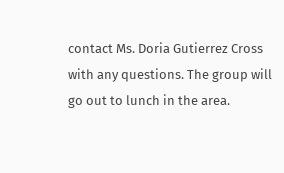contact Ms. Doria Gutierrez Cross with any questions. The group will go out to lunch in the area.